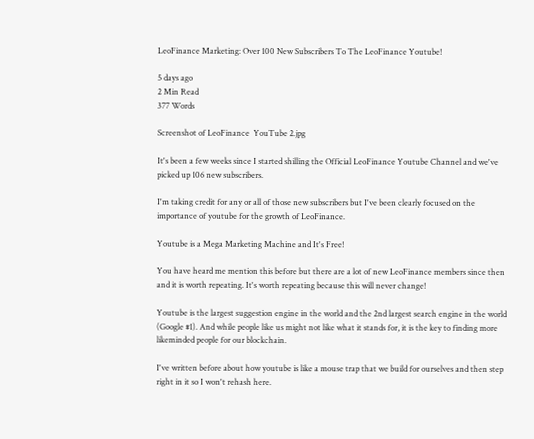LeoFinance Marketing: Over 100 New Subscribers To The LeoFinance Youtube!

5 days ago
2 Min Read
377 Words

Screenshot of LeoFinance  YouTube 2.jpg

It's been a few weeks since I started shilling the Official LeoFinance Youtube Channel and we've picked up 106 new subscribers.

I'm taking credit for any or all of those new subscribers but I've been clearly focused on the importance of youtube for the growth of LeoFinance.

Youtube is a Mega Marketing Machine and It's Free!

You have heard me mention this before but there are a lot of new LeoFinance members since then and it is worth repeating. It's worth repeating because this will never change!

Youtube is the largest suggestion engine in the world and the 2nd largest search engine in the world (Google #1). And while people like us might not like what it stands for, it is the key to finding more likeminded people for our blockchain.

I've written before about how youtube is like a mouse trap that we build for ourselves and then step right in it so I won't rehash here.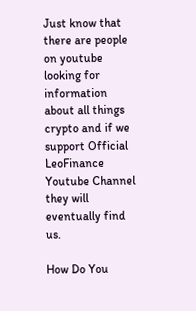Just know that there are people on youtube looking for information about all things crypto and if we support Official LeoFinance Youtube Channel they will eventually find us.

How Do You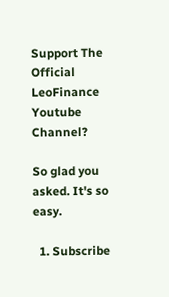Support The Official LeoFinance Youtube Channel?

So glad you asked. It's so easy.

  1. Subscribe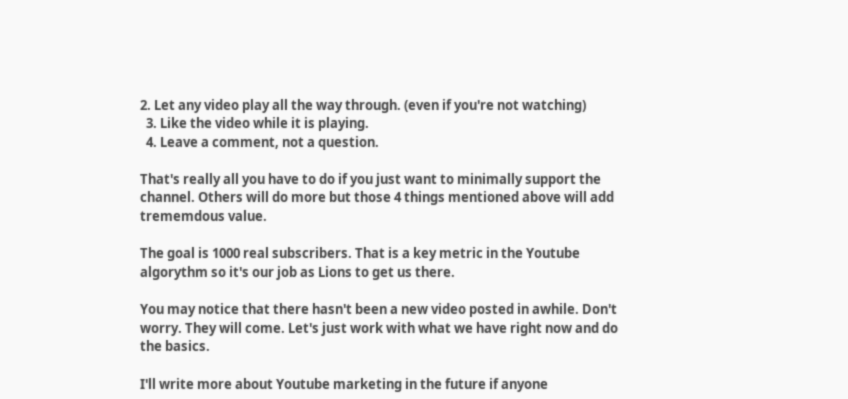2. Let any video play all the way through. (even if you're not watching)
  3. Like the video while it is playing.
  4. Leave a comment, not a question.

That's really all you have to do if you just want to minimally support the channel. Others will do more but those 4 things mentioned above will add trememdous value.

The goal is 1000 real subscribers. That is a key metric in the Youtube algorythm so it's our job as Lions to get us there.

You may notice that there hasn't been a new video posted in awhile. Don't worry. They will come. Let's just work with what we have right now and do the basics.

I'll write more about Youtube marketing in the future if anyone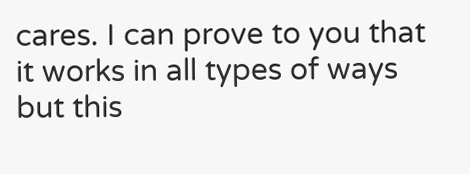cares. I can prove to you that it works in all types of ways but this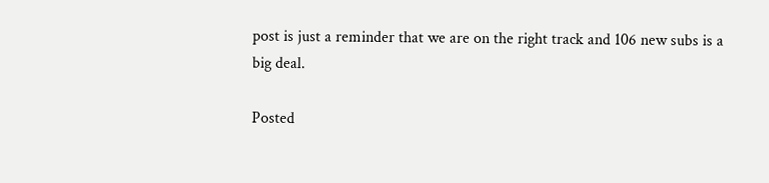post is just a reminder that we are on the right track and 106 new subs is a big deal.

Posted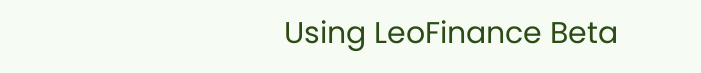Using LeoFinance Beta